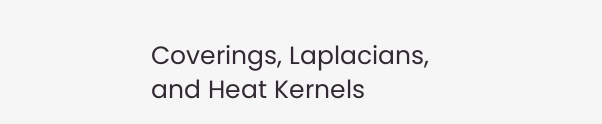Coverings, Laplacians, and Heat Kernels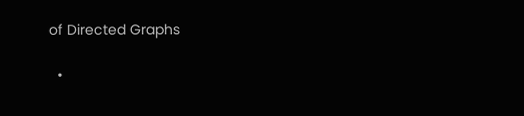of Directed Graphs

  •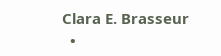Clara E. Brasseur
  •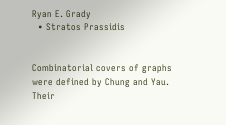Ryan E. Grady
  • Stratos Prassidis


Combinatorial covers of graphs were defined by Chung and Yau. Their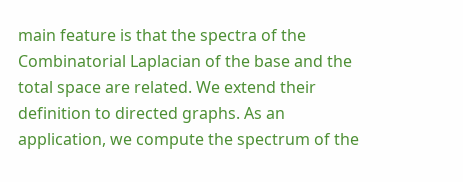main feature is that the spectra of the Combinatorial Laplacian of the base and the total space are related. We extend their definition to directed graphs. As an application, we compute the spectrum of the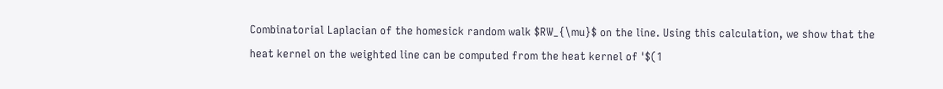Combinatorial Laplacian of the homesick random walk $RW_{\mu}$ on the line. Using this calculation, we show that the heat kernel on the weighted line can be computed from the heat kernel of '$(1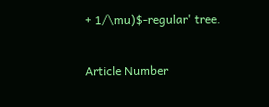+ 1/\mu)$-regular' tree.

Article Number